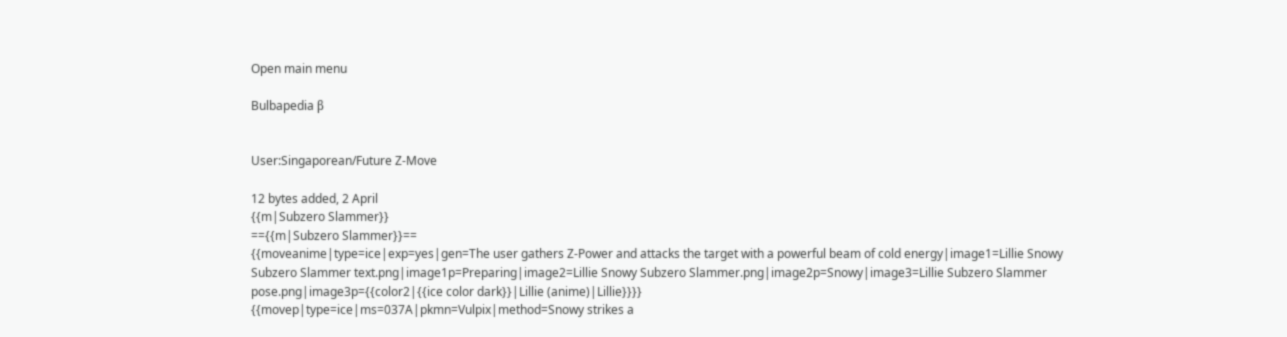Open main menu

Bulbapedia β


User:Singaporean/Future Z-Move

12 bytes added, 2 April
{{m|Subzero Slammer}}
=={{m|Subzero Slammer}}==
{{moveanime|type=ice|exp=yes|gen=The user gathers Z-Power and attacks the target with a powerful beam of cold energy|image1=Lillie Snowy Subzero Slammer text.png|image1p=Preparing|image2=Lillie Snowy Subzero Slammer.png|image2p=Snowy|image3=Lillie Subzero Slammer pose.png|image3p={{color2|{{ice color dark}}|Lillie (anime)|Lillie}}}}
{{movep|type=ice|ms=037A|pkmn=Vulpix|method=Snowy strikes a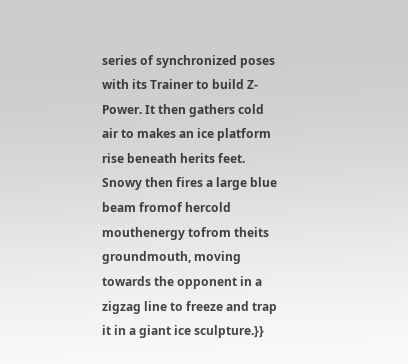series of synchronized poses with its Trainer to build Z-Power. It then gathers cold air to makes an ice platform rise beneath herits feet. Snowy then fires a large blue beam fromof hercold mouthenergy tofrom theits groundmouth, moving towards the opponent in a zigzag line to freeze and trap it in a giant ice sculpture.}}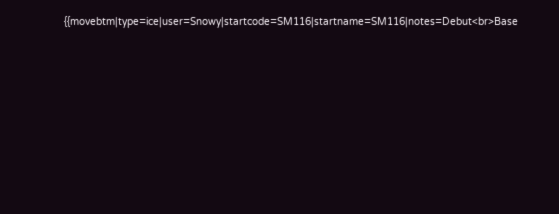{{movebtm|type=ice|user=Snowy|startcode=SM116|startname=SM116|notes=Debut<br>Base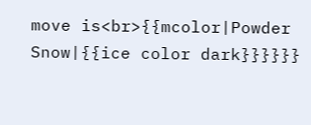move is<br>{{mcolor|Powder Snow|{{ice color dark}}}}}}